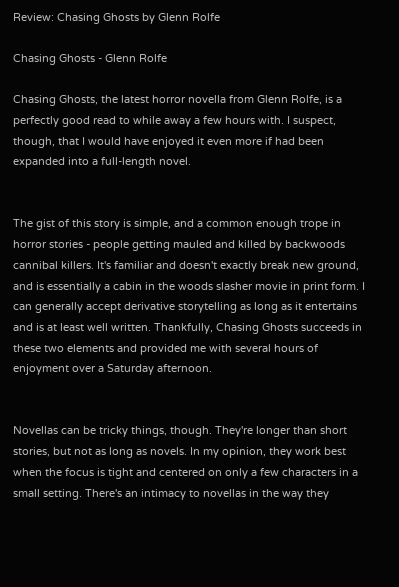Review: Chasing Ghosts by Glenn Rolfe

Chasing Ghosts - Glenn Rolfe

Chasing Ghosts, the latest horror novella from Glenn Rolfe, is a perfectly good read to while away a few hours with. I suspect, though, that I would have enjoyed it even more if had been expanded into a full-length novel.


The gist of this story is simple, and a common enough trope in horror stories - people getting mauled and killed by backwoods cannibal killers. It's familiar and doesn't exactly break new ground, and is essentially a cabin in the woods slasher movie in print form. I can generally accept derivative storytelling as long as it entertains and is at least well written. Thankfully, Chasing Ghosts succeeds in these two elements and provided me with several hours of enjoyment over a Saturday afternoon.


Novellas can be tricky things, though. They're longer than short stories, but not as long as novels. In my opinion, they work best when the focus is tight and centered on only a few characters in a small setting. There's an intimacy to novellas in the way they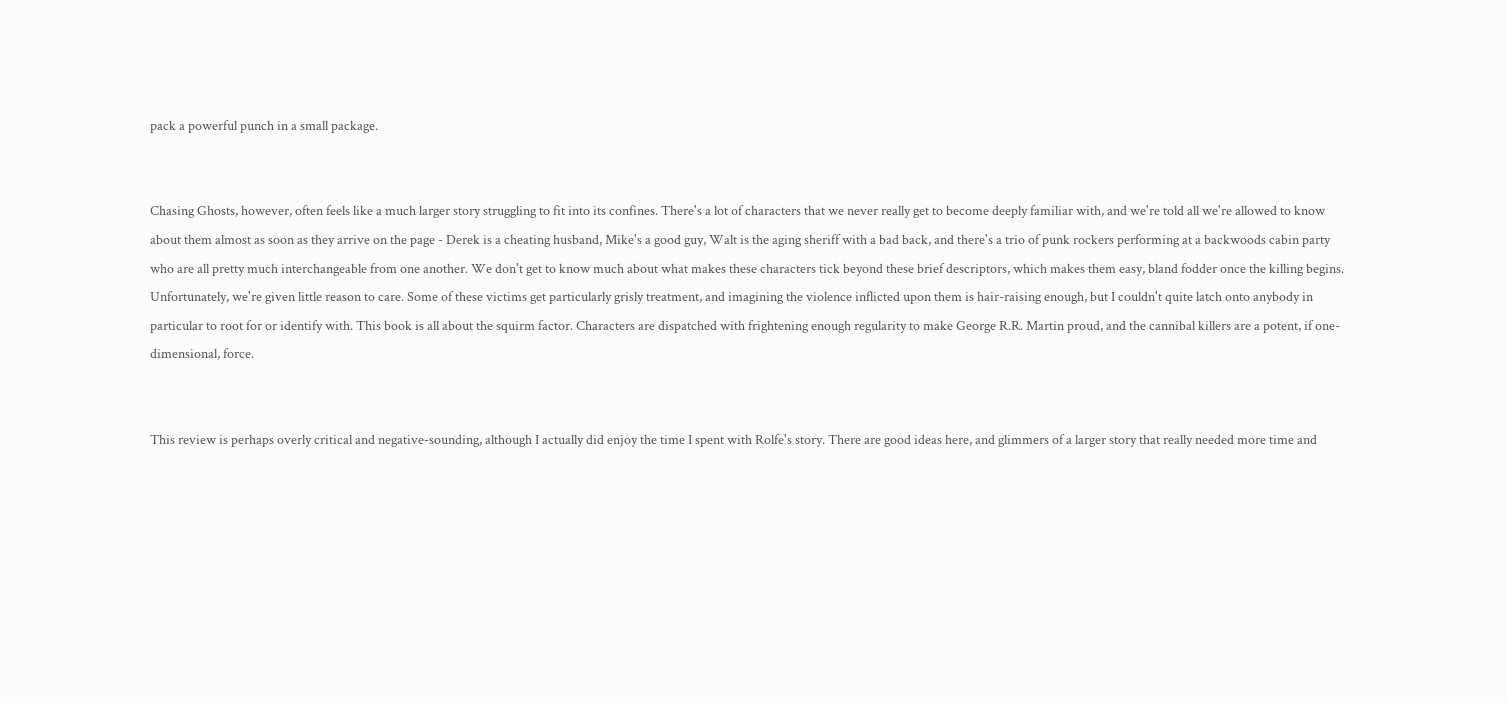pack a powerful punch in a small package.


Chasing Ghosts, however, often feels like a much larger story struggling to fit into its confines. There's a lot of characters that we never really get to become deeply familiar with, and we're told all we're allowed to know about them almost as soon as they arrive on the page - Derek is a cheating husband, Mike's a good guy, Walt is the aging sheriff with a bad back, and there's a trio of punk rockers performing at a backwoods cabin party who are all pretty much interchangeable from one another. We don't get to know much about what makes these characters tick beyond these brief descriptors, which makes them easy, bland fodder once the killing begins. Unfortunately, we're given little reason to care. Some of these victims get particularly grisly treatment, and imagining the violence inflicted upon them is hair-raising enough, but I couldn't quite latch onto anybody in particular to root for or identify with. This book is all about the squirm factor. Characters are dispatched with frightening enough regularity to make George R.R. Martin proud, and the cannibal killers are a potent, if one-dimensional, force.


This review is perhaps overly critical and negative-sounding, although I actually did enjoy the time I spent with Rolfe's story. There are good ideas here, and glimmers of a larger story that really needed more time and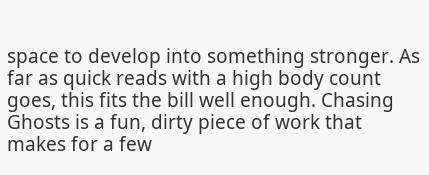space to develop into something stronger. As far as quick reads with a high body count goes, this fits the bill well enough. Chasing Ghosts is a fun, dirty piece of work that makes for a few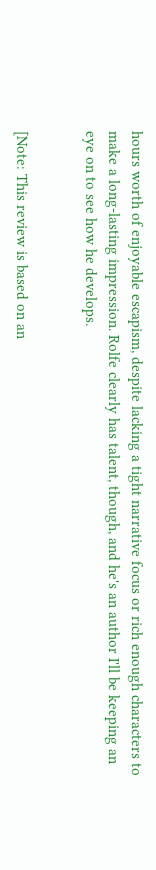hours worth of enjoyable escapism, despite lacking a tight narrative focus or rich enough characters to make a long-lasting impression. Rolfe clearly has talent, though, and he's an author I'll be keeping an eye on to see how he develops.


[Note: This review is based on an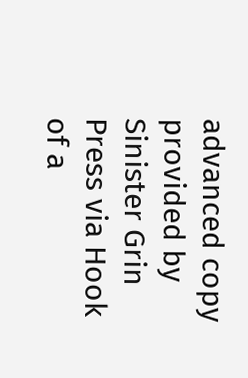advanced copy provided by Sinister Grin Press via Hook of a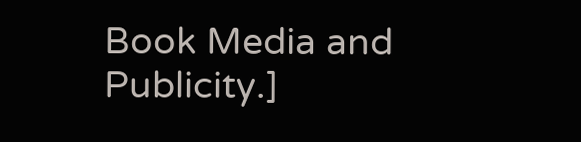Book Media and Publicity.]